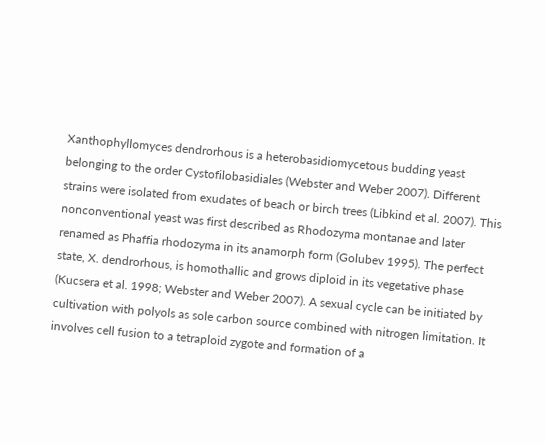Xanthophyllomyces dendrorhous is a heterobasidiomycetous budding yeast belonging to the order Cystofilobasidiales (Webster and Weber 2007). Different strains were isolated from exudates of beach or birch trees (Libkind et al. 2007). This nonconventional yeast was first described as Rhodozyma montanae and later renamed as Phaffia rhodozyma in its anamorph form (Golubev 1995). The perfect state, X. dendrorhous, is homothallic and grows diploid in its vegetative phase (Kucsera et al. 1998; Webster and Weber 2007). A sexual cycle can be initiated by cultivation with polyols as sole carbon source combined with nitrogen limitation. It involves cell fusion to a tetraploid zygote and formation of a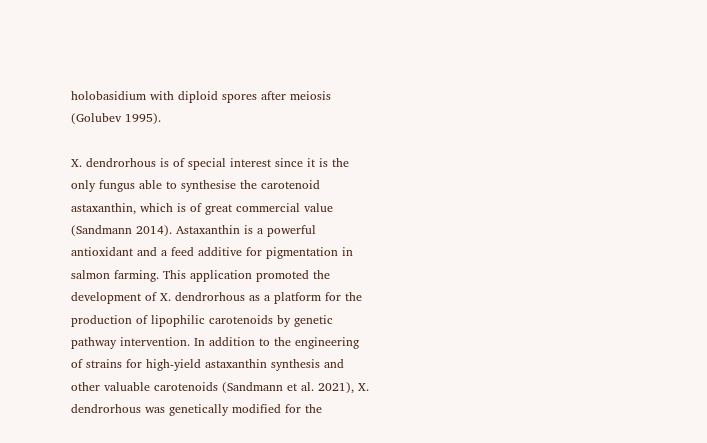holobasidium with diploid spores after meiosis (Golubev 1995).

X. dendrorhous is of special interest since it is the only fungus able to synthesise the carotenoid astaxanthin, which is of great commercial value (Sandmann 2014). Astaxanthin is a powerful antioxidant and a feed additive for pigmentation in salmon farming. This application promoted the development of X. dendrorhous as a platform for the production of lipophilic carotenoids by genetic pathway intervention. In addition to the engineering of strains for high-yield astaxanthin synthesis and other valuable carotenoids (Sandmann et al. 2021), X. dendrorhous was genetically modified for the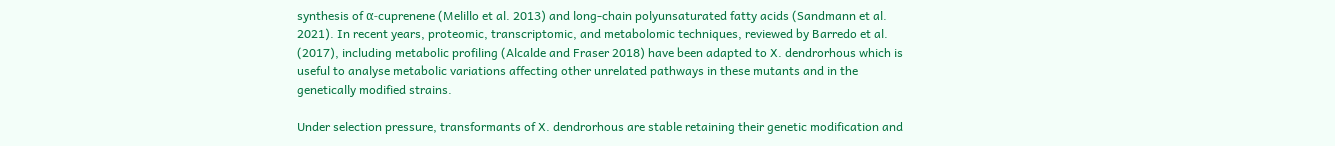synthesis of α-cuprenene (Melillo et al. 2013) and long-chain polyunsaturated fatty acids (Sandmann et al. 2021). In recent years, proteomic, transcriptomic, and metabolomic techniques, reviewed by Barredo et al. (2017), including metabolic profiling (Alcalde and Fraser 2018) have been adapted to X. dendrorhous which is useful to analyse metabolic variations affecting other unrelated pathways in these mutants and in the genetically modified strains.

Under selection pressure, transformants of X. dendrorhous are stable retaining their genetic modification and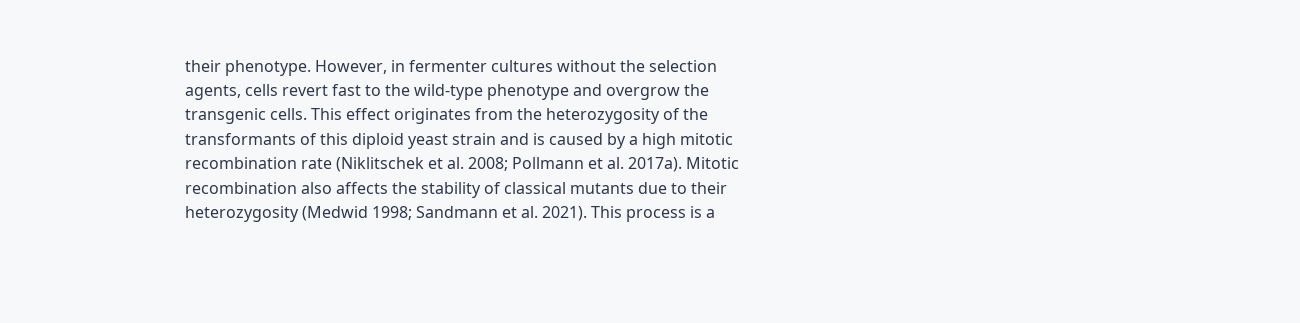their phenotype. However, in fermenter cultures without the selection agents, cells revert fast to the wild-type phenotype and overgrow the transgenic cells. This effect originates from the heterozygosity of the transformants of this diploid yeast strain and is caused by a high mitotic recombination rate (Niklitschek et al. 2008; Pollmann et al. 2017a). Mitotic recombination also affects the stability of classical mutants due to their heterozygosity (Medwid 1998; Sandmann et al. 2021). This process is a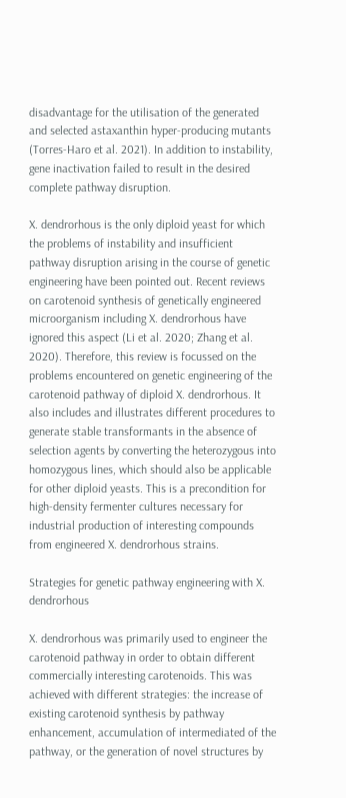disadvantage for the utilisation of the generated and selected astaxanthin hyper-producing mutants (Torres‑Haro et al. 2021). In addition to instability, gene inactivation failed to result in the desired complete pathway disruption.

X. dendrorhous is the only diploid yeast for which the problems of instability and insufficient pathway disruption arising in the course of genetic engineering have been pointed out. Recent reviews on carotenoid synthesis of genetically engineered microorganism including X. dendrorhous have ignored this aspect (Li et al. 2020; Zhang et al. 2020). Therefore, this review is focussed on the problems encountered on genetic engineering of the carotenoid pathway of diploid X. dendrorhous. It also includes and illustrates different procedures to generate stable transformants in the absence of selection agents by converting the heterozygous into homozygous lines, which should also be applicable for other diploid yeasts. This is a precondition for high-density fermenter cultures necessary for industrial production of interesting compounds from engineered X. dendrorhous strains.

Strategies for genetic pathway engineering with X. dendrorhous

X. dendrorhous was primarily used to engineer the carotenoid pathway in order to obtain different commercially interesting carotenoids. This was achieved with different strategies: the increase of existing carotenoid synthesis by pathway enhancement, accumulation of intermediated of the pathway, or the generation of novel structures by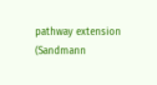pathway extension (Sandmann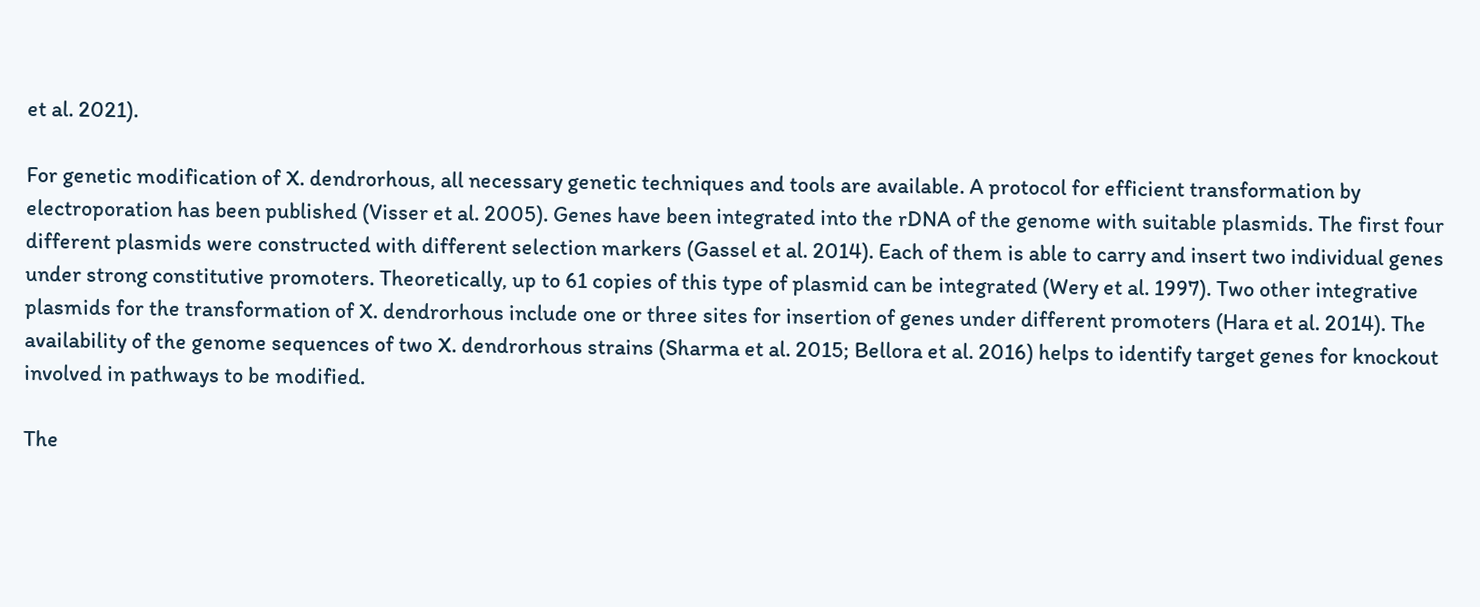et al. 2021).

For genetic modification of X. dendrorhous, all necessary genetic techniques and tools are available. A protocol for efficient transformation by electroporation has been published (Visser et al. 2005). Genes have been integrated into the rDNA of the genome with suitable plasmids. The first four different plasmids were constructed with different selection markers (Gassel et al. 2014). Each of them is able to carry and insert two individual genes under strong constitutive promoters. Theoretically, up to 61 copies of this type of plasmid can be integrated (Wery et al. 1997). Two other integrative plasmids for the transformation of X. dendrorhous include one or three sites for insertion of genes under different promoters (Hara et al. 2014). The availability of the genome sequences of two X. dendrorhous strains (Sharma et al. 2015; Bellora et al. 2016) helps to identify target genes for knockout involved in pathways to be modified.

The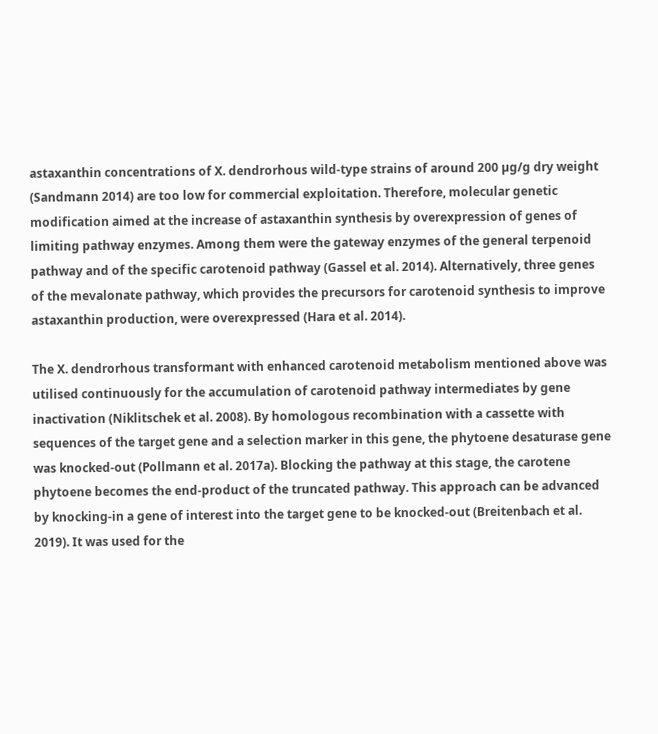astaxanthin concentrations of X. dendrorhous wild-type strains of around 200 µg/g dry weight (Sandmann 2014) are too low for commercial exploitation. Therefore, molecular genetic modification aimed at the increase of astaxanthin synthesis by overexpression of genes of limiting pathway enzymes. Among them were the gateway enzymes of the general terpenoid pathway and of the specific carotenoid pathway (Gassel et al. 2014). Alternatively, three genes of the mevalonate pathway, which provides the precursors for carotenoid synthesis to improve astaxanthin production, were overexpressed (Hara et al. 2014).

The X. dendrorhous transformant with enhanced carotenoid metabolism mentioned above was utilised continuously for the accumulation of carotenoid pathway intermediates by gene inactivation (Niklitschek et al. 2008). By homologous recombination with a cassette with sequences of the target gene and a selection marker in this gene, the phytoene desaturase gene was knocked-out (Pollmann et al. 2017a). Blocking the pathway at this stage, the carotene phytoene becomes the end-product of the truncated pathway. This approach can be advanced by knocking-in a gene of interest into the target gene to be knocked-out (Breitenbach et al. 2019). It was used for the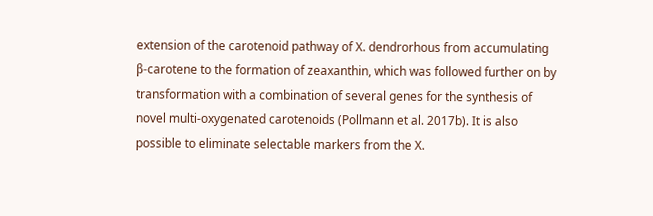extension of the carotenoid pathway of X. dendrorhous from accumulating β-carotene to the formation of zeaxanthin, which was followed further on by transformation with a combination of several genes for the synthesis of novel multi-oxygenated carotenoids (Pollmann et al. 2017b). It is also possible to eliminate selectable markers from the X.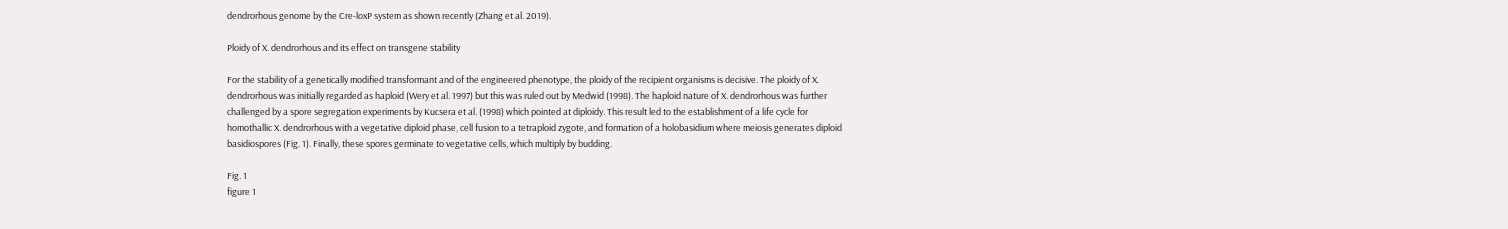dendrorhous genome by the Cre-loxP system as shown recently (Zhang et al. 2019).

Ploidy of X. dendrorhous and its effect on transgene stability

For the stability of a genetically modified transformant and of the engineered phenotype, the ploidy of the recipient organisms is decisive. The ploidy of X. dendrorhous was initially regarded as haploid (Wery et al. 1997) but this was ruled out by Medwid (1998). The haploid nature of X. dendrorhous was further challenged by a spore segregation experiments by Kucsera et al. (1998) which pointed at diploidy. This result led to the establishment of a life cycle for homothallic X. dendrorhous with a vegetative diploid phase, cell fusion to a tetraploid zygote, and formation of a holobasidium where meiosis generates diploid basidiospores (Fig. 1). Finally, these spores germinate to vegetative cells, which multiply by budding.

Fig. 1
figure 1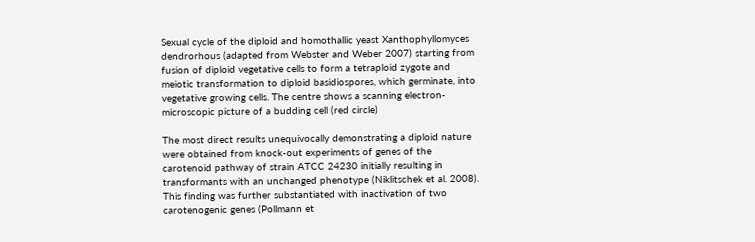Sexual cycle of the diploid and homothallic yeast Xanthophyllomyces dendrorhous (adapted from Webster and Weber 2007) starting from fusion of diploid vegetative cells to form a tetraploid zygote and meiotic transformation to diploid basidiospores, which germinate, into vegetative growing cells. The centre shows a scanning electron-microscopic picture of a budding cell (red circle)

The most direct results unequivocally demonstrating a diploid nature were obtained from knock-out experiments of genes of the carotenoid pathway of strain ATCC 24230 initially resulting in transformants with an unchanged phenotype (Niklitschek et al. 2008). This finding was further substantiated with inactivation of two carotenogenic genes (Pollmann et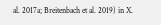al. 2017a; Breitenbach et al. 2019) in X.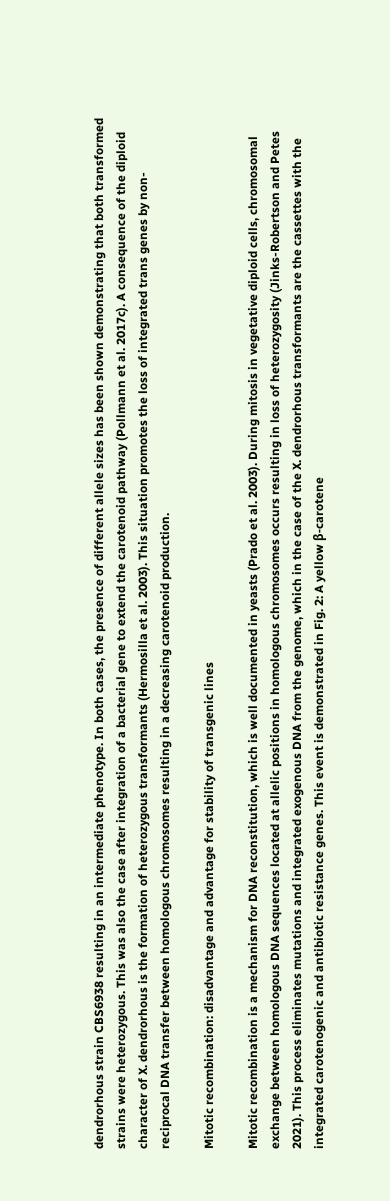dendrorhous strain CBS6938 resulting in an intermediate phenotype. In both cases, the presence of different allele sizes has been shown demonstrating that both transformed strains were heterozygous. This was also the case after integration of a bacterial gene to extend the carotenoid pathway (Pollmann et al. 2017c). A consequence of the diploid character of X. dendrorhous is the formation of heterozygous transformants (Hermosilla et al. 2003). This situation promotes the loss of integrated trans genes by non-reciprocal DNA transfer between homologous chromosomes resulting in a decreasing carotenoid production.

Mitotic recombination: disadvantage and advantage for stability of transgenic lines

Mitotic recombination is a mechanism for DNA reconstitution, which is well documented in yeasts (Prado et al. 2003). During mitosis in vegetative diploid cells, chromosomal exchange between homologous DNA sequences located at allelic positions in homologous chromosomes occurs resulting in loss of heterozygosity (Jinks-Robertson and Petes 2021). This process eliminates mutations and integrated exogenous DNA from the genome, which in the case of the X. dendrorhous transformants are the cassettes with the integrated carotenogenic and antibiotic resistance genes. This event is demonstrated in Fig. 2: A yellow β-carotene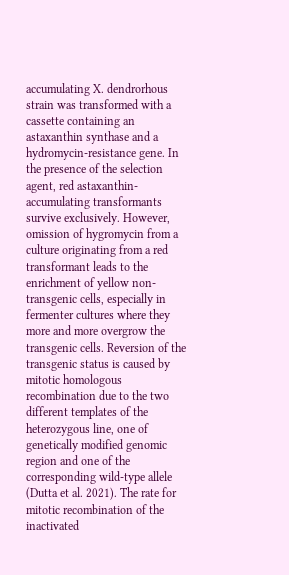accumulating X. dendrorhous strain was transformed with a cassette containing an astaxanthin synthase and a hydromycin-resistance gene. In the presence of the selection agent, red astaxanthin-accumulating transformants survive exclusively. However, omission of hygromycin from a culture originating from a red transformant leads to the enrichment of yellow non-transgenic cells, especially in fermenter cultures where they more and more overgrow the transgenic cells. Reversion of the transgenic status is caused by mitotic homologous recombination due to the two different templates of the heterozygous line, one of genetically modified genomic region and one of the corresponding wild-type allele (Dutta et al. 2021). The rate for mitotic recombination of the inactivated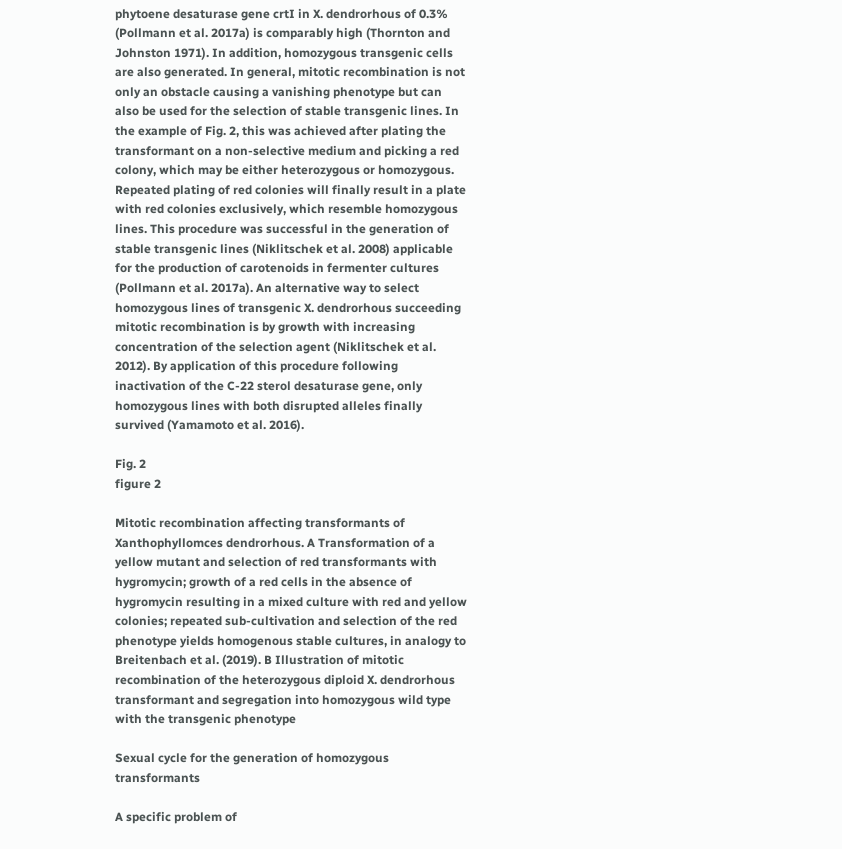phytoene desaturase gene crtI in X. dendrorhous of 0.3% (Pollmann et al. 2017a) is comparably high (Thornton and Johnston 1971). In addition, homozygous transgenic cells are also generated. In general, mitotic recombination is not only an obstacle causing a vanishing phenotype but can also be used for the selection of stable transgenic lines. In the example of Fig. 2, this was achieved after plating the transformant on a non-selective medium and picking a red colony, which may be either heterozygous or homozygous. Repeated plating of red colonies will finally result in a plate with red colonies exclusively, which resemble homozygous lines. This procedure was successful in the generation of stable transgenic lines (Niklitschek et al. 2008) applicable for the production of carotenoids in fermenter cultures (Pollmann et al. 2017a). An alternative way to select homozygous lines of transgenic X. dendrorhous succeeding mitotic recombination is by growth with increasing concentration of the selection agent (Niklitschek et al. 2012). By application of this procedure following inactivation of the C-22 sterol desaturase gene, only homozygous lines with both disrupted alleles finally survived (Yamamoto et al. 2016).

Fig. 2
figure 2

Mitotic recombination affecting transformants of Xanthophyllomces dendrorhous. A Transformation of a yellow mutant and selection of red transformants with hygromycin; growth of a red cells in the absence of hygromycin resulting in a mixed culture with red and yellow colonies; repeated sub-cultivation and selection of the red phenotype yields homogenous stable cultures, in analogy to Breitenbach et al. (2019). B Illustration of mitotic recombination of the heterozygous diploid X. dendrorhous transformant and segregation into homozygous wild type with the transgenic phenotype

Sexual cycle for the generation of homozygous transformants

A specific problem of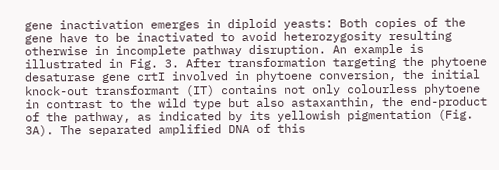gene inactivation emerges in diploid yeasts: Both copies of the gene have to be inactivated to avoid heterozygosity resulting otherwise in incomplete pathway disruption. An example is illustrated in Fig. 3. After transformation targeting the phytoene desaturase gene crtI involved in phytoene conversion, the initial knock-out transformant (IT) contains not only colourless phytoene in contrast to the wild type but also astaxanthin, the end-product of the pathway, as indicated by its yellowish pigmentation (Fig. 3A). The separated amplified DNA of this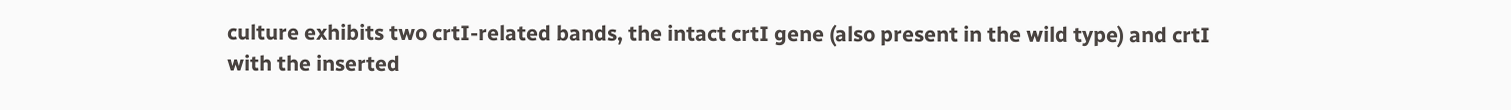culture exhibits two crtI-related bands, the intact crtI gene (also present in the wild type) and crtI with the inserted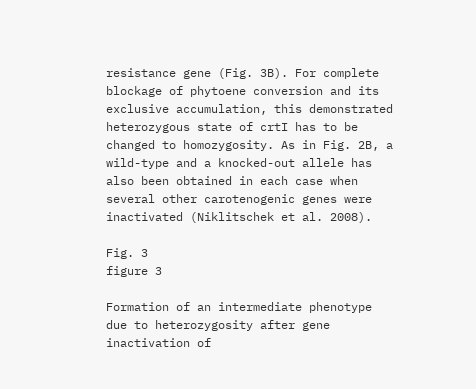resistance gene (Fig. 3B). For complete blockage of phytoene conversion and its exclusive accumulation, this demonstrated heterozygous state of crtI has to be changed to homozygosity. As in Fig. 2B, a wild-type and a knocked-out allele has also been obtained in each case when several other carotenogenic genes were inactivated (Niklitschek et al. 2008).

Fig. 3
figure 3

Formation of an intermediate phenotype due to heterozygosity after gene inactivation of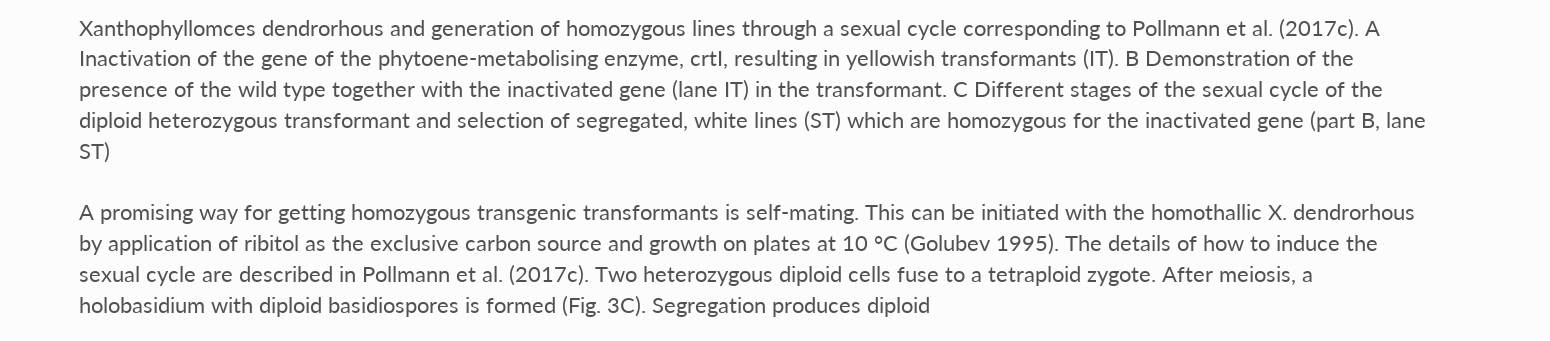Xanthophyllomces dendrorhous and generation of homozygous lines through a sexual cycle corresponding to Pollmann et al. (2017c). A Inactivation of the gene of the phytoene-metabolising enzyme, crtI, resulting in yellowish transformants (IT). B Demonstration of the presence of the wild type together with the inactivated gene (lane IT) in the transformant. C Different stages of the sexual cycle of the diploid heterozygous transformant and selection of segregated, white lines (ST) which are homozygous for the inactivated gene (part B, lane ST)

A promising way for getting homozygous transgenic transformants is self-mating. This can be initiated with the homothallic X. dendrorhous by application of ribitol as the exclusive carbon source and growth on plates at 10 °C (Golubev 1995). The details of how to induce the sexual cycle are described in Pollmann et al. (2017c). Two heterozygous diploid cells fuse to a tetraploid zygote. After meiosis, a holobasidium with diploid basidiospores is formed (Fig. 3C). Segregation produces diploid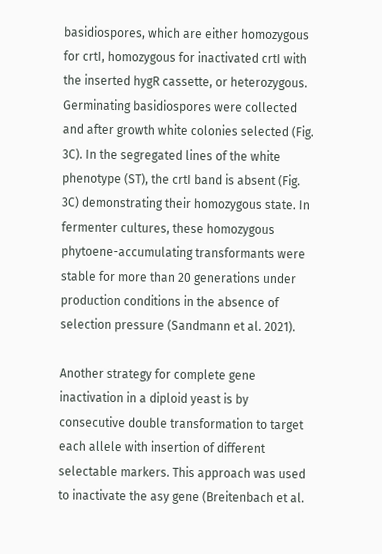basidiospores, which are either homozygous for crtI, homozygous for inactivated crtI with the inserted hygR cassette, or heterozygous. Germinating basidiospores were collected and after growth white colonies selected (Fig. 3C). In the segregated lines of the white phenotype (ST), the crtI band is absent (Fig. 3C) demonstrating their homozygous state. In fermenter cultures, these homozygous phytoene-accumulating transformants were stable for more than 20 generations under production conditions in the absence of selection pressure (Sandmann et al. 2021).

Another strategy for complete gene inactivation in a diploid yeast is by consecutive double transformation to target each allele with insertion of different selectable markers. This approach was used to inactivate the asy gene (Breitenbach et al.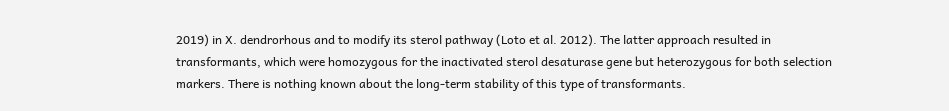2019) in X. dendrorhous and to modify its sterol pathway (Loto et al. 2012). The latter approach resulted in transformants, which were homozygous for the inactivated sterol desaturase gene but heterozygous for both selection markers. There is nothing known about the long-term stability of this type of transformants.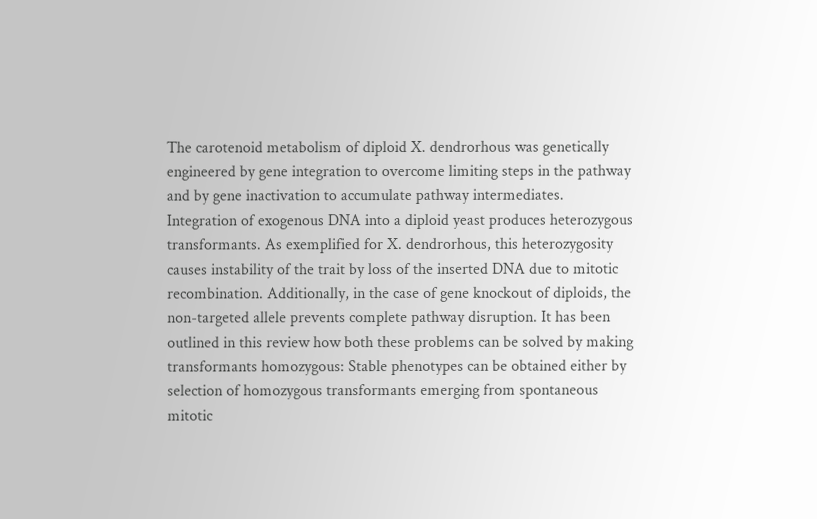The carotenoid metabolism of diploid X. dendrorhous was genetically engineered by gene integration to overcome limiting steps in the pathway and by gene inactivation to accumulate pathway intermediates. Integration of exogenous DNA into a diploid yeast produces heterozygous transformants. As exemplified for X. dendrorhous, this heterozygosity causes instability of the trait by loss of the inserted DNA due to mitotic recombination. Additionally, in the case of gene knockout of diploids, the non-targeted allele prevents complete pathway disruption. It has been outlined in this review how both these problems can be solved by making transformants homozygous: Stable phenotypes can be obtained either by selection of homozygous transformants emerging from spontaneous mitotic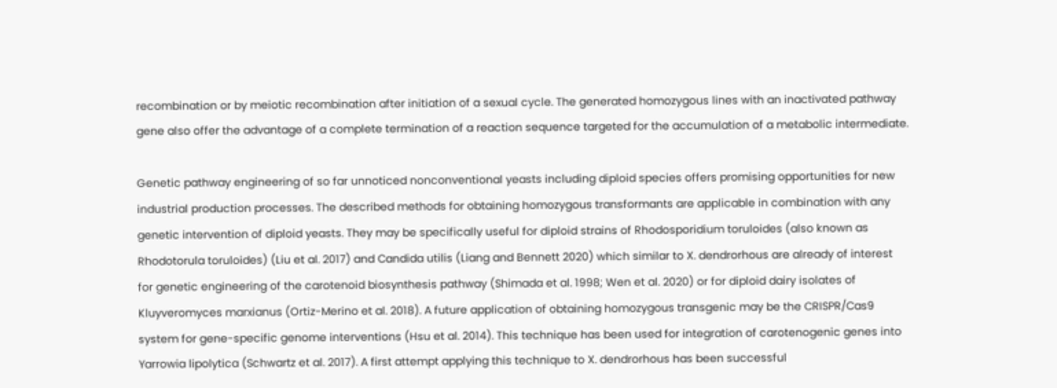recombination or by meiotic recombination after initiation of a sexual cycle. The generated homozygous lines with an inactivated pathway gene also offer the advantage of a complete termination of a reaction sequence targeted for the accumulation of a metabolic intermediate.

Genetic pathway engineering of so far unnoticed nonconventional yeasts including diploid species offers promising opportunities for new industrial production processes. The described methods for obtaining homozygous transformants are applicable in combination with any genetic intervention of diploid yeasts. They may be specifically useful for diploid strains of Rhodosporidium toruloides (also known as Rhodotorula toruloides) (Liu et al. 2017) and Candida utilis (Liang and Bennett 2020) which similar to X. dendrorhous are already of interest for genetic engineering of the carotenoid biosynthesis pathway (Shimada et al. 1998; Wen et al. 2020) or for diploid dairy isolates of Kluyveromyces marxianus (Ortiz-Merino et al. 2018). A future application of obtaining homozygous transgenic may be the CRISPR/Cas9 system for gene-specific genome interventions (Hsu et al. 2014). This technique has been used for integration of carotenogenic genes into Yarrowia lipolytica (Schwartz et al. 2017). A first attempt applying this technique to X. dendrorhous has been successful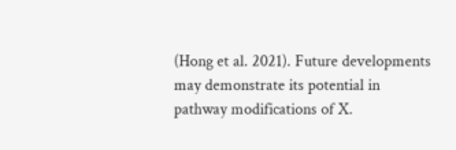(Hong et al. 2021). Future developments may demonstrate its potential in pathway modifications of X.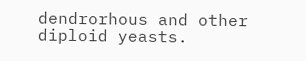dendrorhous and other diploid yeasts.